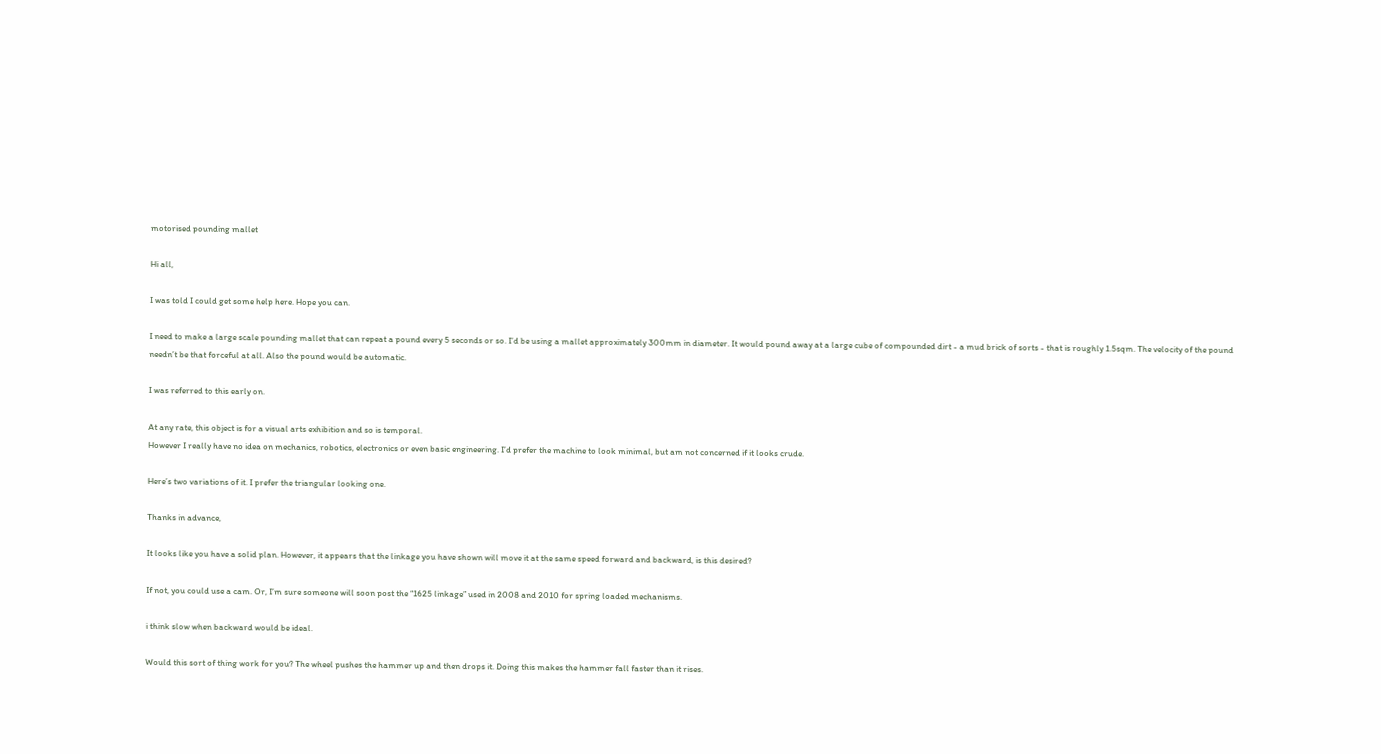motorised pounding mallet

Hi all,

I was told I could get some help here. Hope you can.

I need to make a large scale pounding mallet that can repeat a pound every 5 seconds or so. I’d be using a mallet approximately 300mm in diameter. It would pound away at a large cube of compounded dirt - a mud brick of sorts - that is roughly 1.5sqm. The velocity of the pound needn’t be that forceful at all. Also the pound would be automatic.

I was referred to this early on.

At any rate, this object is for a visual arts exhibition and so is temporal.
However I really have no idea on mechanics, robotics, electronics or even basic engineering. I’d prefer the machine to look minimal, but am not concerned if it looks crude.

Here’s two variations of it. I prefer the triangular looking one.

Thanks in advance,

It looks like you have a solid plan. However, it appears that the linkage you have shown will move it at the same speed forward and backward, is this desired?

If not, you could use a cam. Or, I’m sure someone will soon post the “1625 linkage” used in 2008 and 2010 for spring loaded mechanisms.

i think slow when backward would be ideal.

Would this sort of thing work for you? The wheel pushes the hammer up and then drops it. Doing this makes the hammer fall faster than it rises.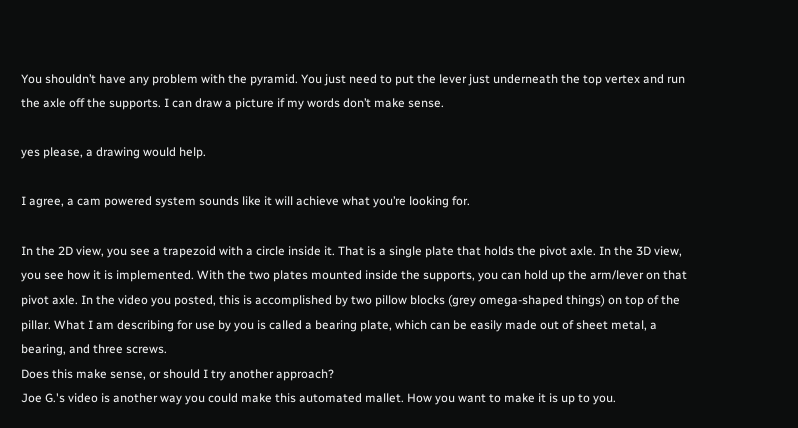You shouldn’t have any problem with the pyramid. You just need to put the lever just underneath the top vertex and run the axle off the supports. I can draw a picture if my words don’t make sense.

yes please, a drawing would help.

I agree, a cam powered system sounds like it will achieve what you’re looking for.

In the 2D view, you see a trapezoid with a circle inside it. That is a single plate that holds the pivot axle. In the 3D view, you see how it is implemented. With the two plates mounted inside the supports, you can hold up the arm/lever on that pivot axle. In the video you posted, this is accomplished by two pillow blocks (grey omega-shaped things) on top of the pillar. What I am describing for use by you is called a bearing plate, which can be easily made out of sheet metal, a bearing, and three screws.
Does this make sense, or should I try another approach?
Joe G.'s video is another way you could make this automated mallet. How you want to make it is up to you.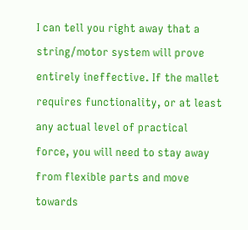I can tell you right away that a string/motor system will prove entirely ineffective. If the mallet requires functionality, or at least any actual level of practical force, you will need to stay away from flexible parts and move towards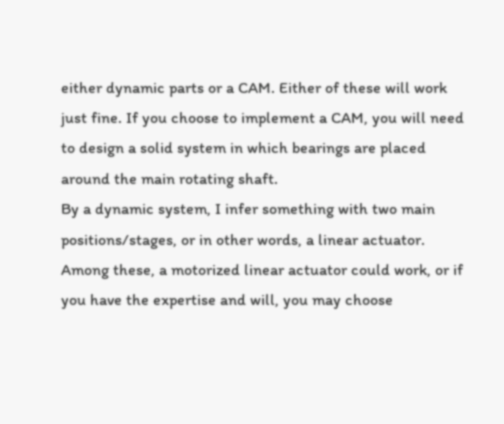either dynamic parts or a CAM. Either of these will work just fine. If you choose to implement a CAM, you will need to design a solid system in which bearings are placed around the main rotating shaft.
By a dynamic system, I infer something with two main positions/stages, or in other words, a linear actuator. Among these, a motorized linear actuator could work, or if you have the expertise and will, you may choose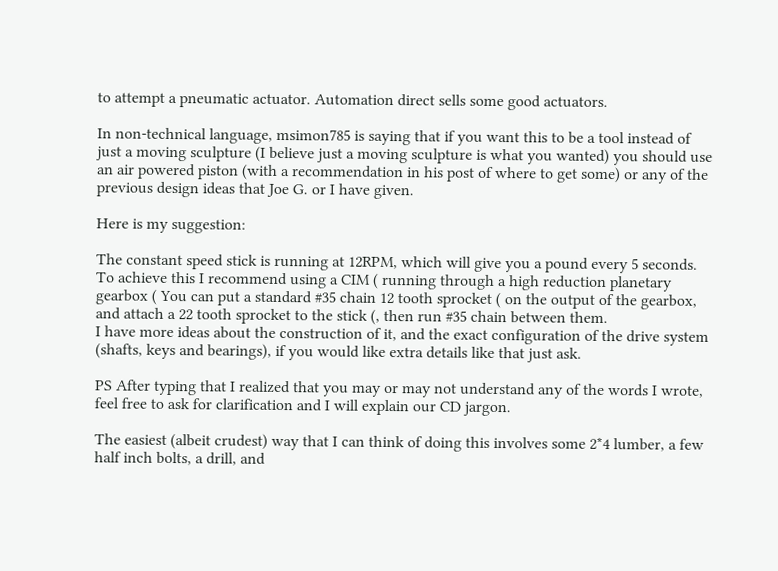to attempt a pneumatic actuator. Automation direct sells some good actuators.

In non-technical language, msimon785 is saying that if you want this to be a tool instead of just a moving sculpture (I believe just a moving sculpture is what you wanted) you should use an air powered piston (with a recommendation in his post of where to get some) or any of the previous design ideas that Joe G. or I have given.

Here is my suggestion:

The constant speed stick is running at 12RPM, which will give you a pound every 5 seconds.
To achieve this I recommend using a CIM ( running through a high reduction planetary gearbox ( You can put a standard #35 chain 12 tooth sprocket ( on the output of the gearbox, and attach a 22 tooth sprocket to the stick (, then run #35 chain between them.
I have more ideas about the construction of it, and the exact configuration of the drive system (shafts, keys and bearings), if you would like extra details like that just ask.

PS After typing that I realized that you may or may not understand any of the words I wrote, feel free to ask for clarification and I will explain our CD jargon.

The easiest (albeit crudest) way that I can think of doing this involves some 2*4 lumber, a few half inch bolts, a drill, and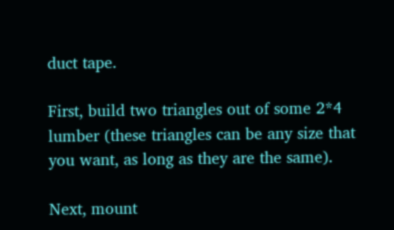duct tape.

First, build two triangles out of some 2*4 lumber (these triangles can be any size that you want, as long as they are the same).

Next, mount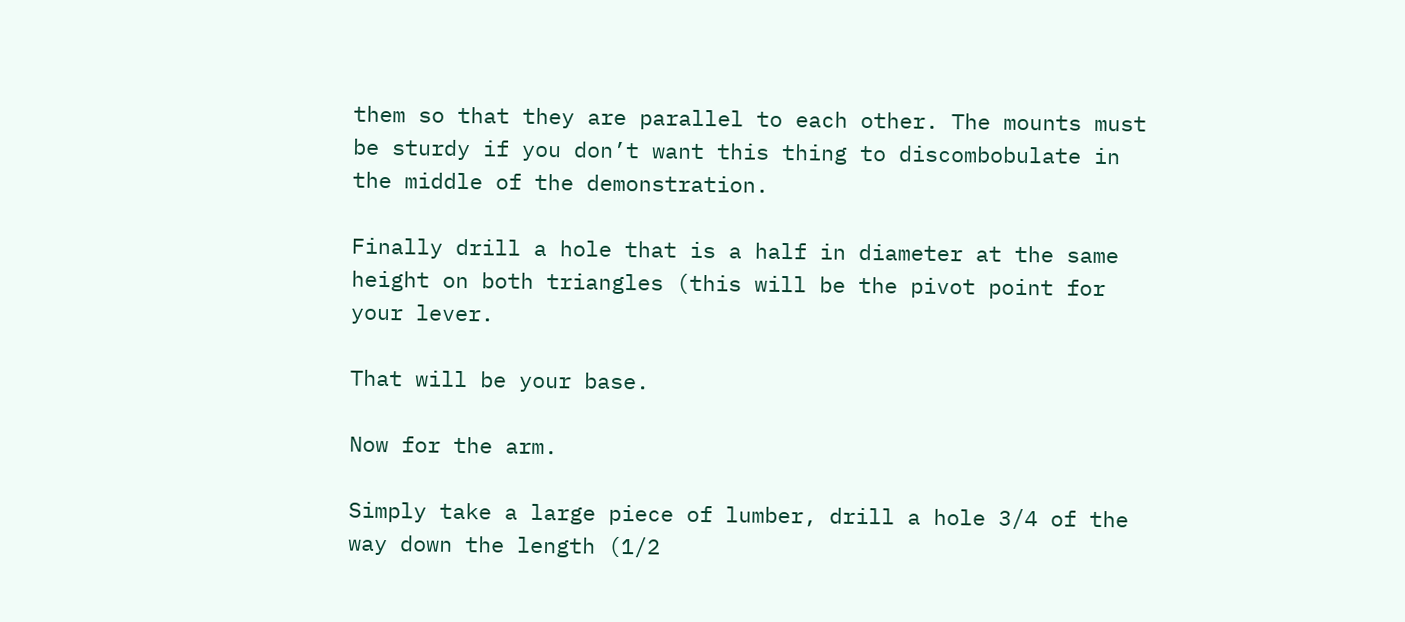them so that they are parallel to each other. The mounts must be sturdy if you don’t want this thing to discombobulate in the middle of the demonstration.

Finally drill a hole that is a half in diameter at the same height on both triangles (this will be the pivot point for your lever.

That will be your base.

Now for the arm.

Simply take a large piece of lumber, drill a hole 3/4 of the way down the length (1/2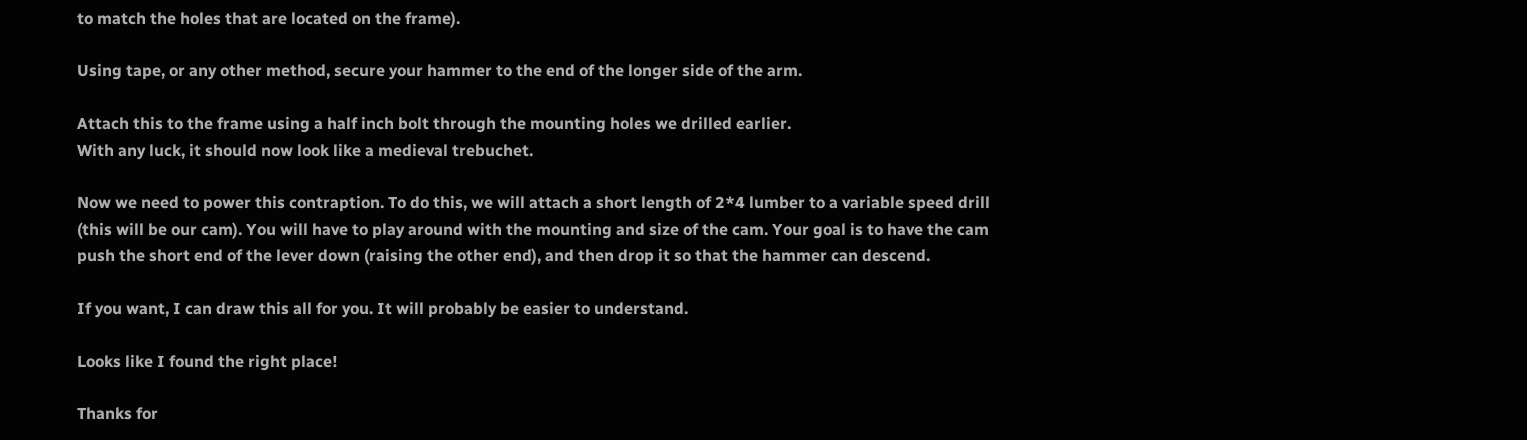to match the holes that are located on the frame).

Using tape, or any other method, secure your hammer to the end of the longer side of the arm.

Attach this to the frame using a half inch bolt through the mounting holes we drilled earlier.
With any luck, it should now look like a medieval trebuchet.

Now we need to power this contraption. To do this, we will attach a short length of 2*4 lumber to a variable speed drill (this will be our cam). You will have to play around with the mounting and size of the cam. Your goal is to have the cam push the short end of the lever down (raising the other end), and then drop it so that the hammer can descend.

If you want, I can draw this all for you. It will probably be easier to understand.

Looks like I found the right place!

Thanks for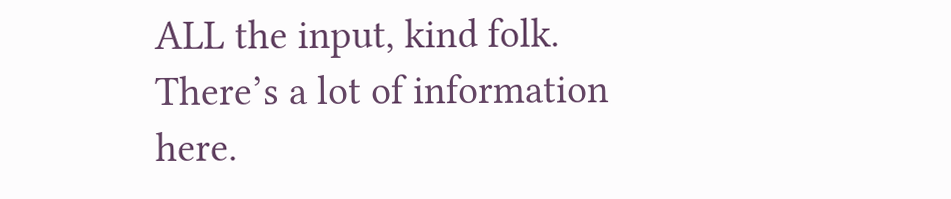ALL the input, kind folk. There’s a lot of information here.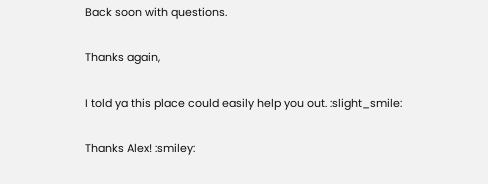Back soon with questions.

Thanks again,

I told ya this place could easily help you out. :slight_smile:

Thanks Alex! :smiley: